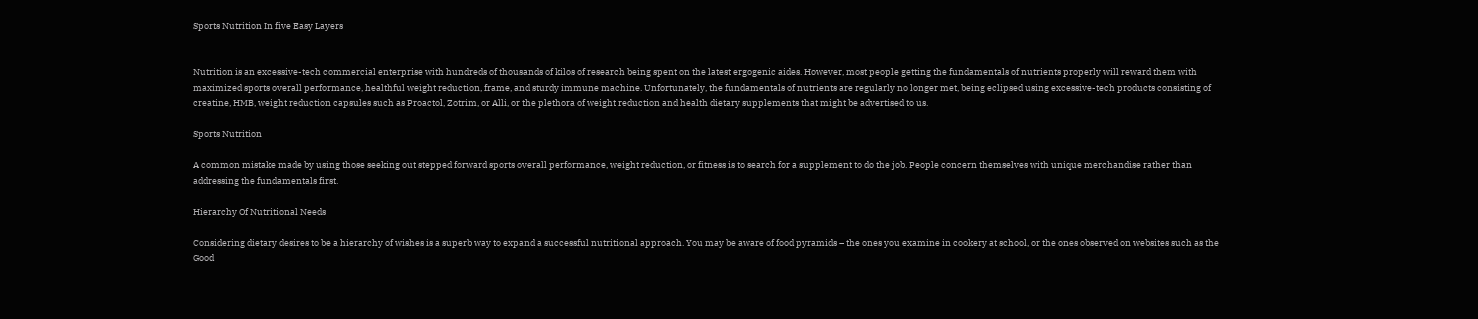Sports Nutrition In five Easy Layers


Nutrition is an excessive-tech commercial enterprise with hundreds of thousands of kilos of research being spent on the latest ergogenic aides. However, most people getting the fundamentals of nutrients properly will reward them with maximized sports overall performance, healthful weight reduction, frame, and sturdy immune machine. Unfortunately, the fundamentals of nutrients are regularly no longer met, being eclipsed using excessive-tech products consisting of creatine, HMB, weight reduction capsules such as Proactol, Zotrim, or Alli, or the plethora of weight reduction and health dietary supplements that might be advertised to us.

Sports Nutrition

A common mistake made by using those seeking out stepped forward sports overall performance, weight reduction, or fitness is to search for a supplement to do the job. People concern themselves with unique merchandise rather than addressing the fundamentals first.

Hierarchy Of Nutritional Needs

Considering dietary desires to be a hierarchy of wishes is a superb way to expand a successful nutritional approach. You may be aware of food pyramids – the ones you examine in cookery at school, or the ones observed on websites such as the Good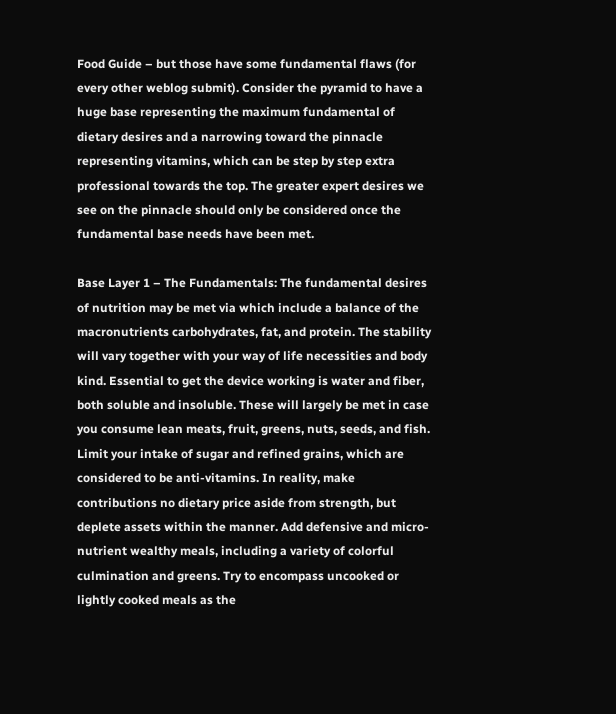Food Guide – but those have some fundamental flaws (for every other weblog submit). Consider the pyramid to have a huge base representing the maximum fundamental of dietary desires and a narrowing toward the pinnacle representing vitamins, which can be step by step extra professional towards the top. The greater expert desires we see on the pinnacle should only be considered once the fundamental base needs have been met.

Base Layer 1 – The Fundamentals: The fundamental desires of nutrition may be met via which include a balance of the macronutrients carbohydrates, fat, and protein. The stability will vary together with your way of life necessities and body kind. Essential to get the device working is water and fiber, both soluble and insoluble. These will largely be met in case you consume lean meats, fruit, greens, nuts, seeds, and fish. Limit your intake of sugar and refined grains, which are considered to be anti-vitamins. In reality, make contributions no dietary price aside from strength, but deplete assets within the manner. Add defensive and micro-nutrient wealthy meals, including a variety of colorful culmination and greens. Try to encompass uncooked or lightly cooked meals as the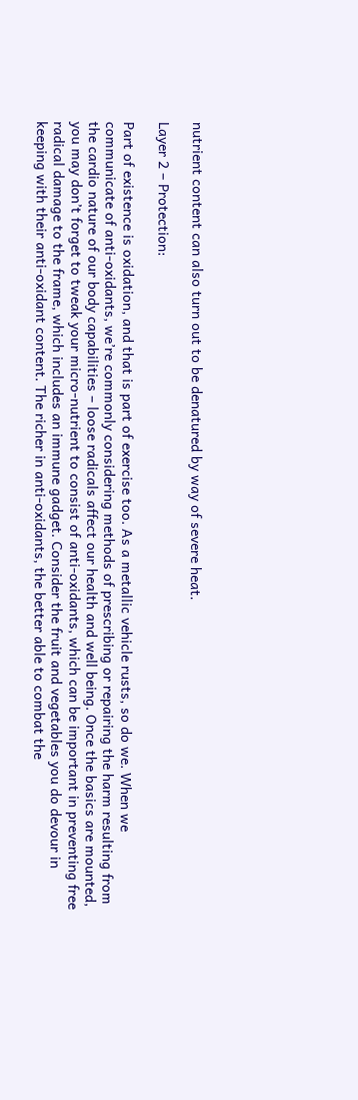nutrient content can also turn out to be denatured by way of severe heat.

Layer 2 – Protection:

Part of existence is oxidation, and that is part of exercise too. As a metallic vehicle rusts, so do we. When we communicate of anti-oxidants, we’re commonly considering methods of prescribing or repairing the harm resulting from the cardio nature of our body capabilities – loose radicals affect our health and well being. Once the basics are mounted, you may don’t forget to tweak your micro-nutrient to consist of anti-oxidants, which can be important in preventing free radical damage to the frame, which includes an immune gadget. Consider the fruit and vegetables you do devour in keeping with their anti-oxidant content. The richer in anti-oxidants, the better able to combat the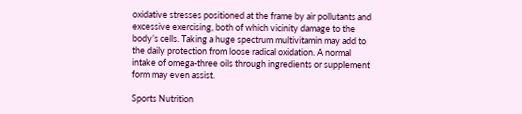oxidative stresses positioned at the frame by air pollutants and excessive exercising, both of which vicinity damage to the body’s cells. Taking a huge spectrum multivitamin may add to the daily protection from loose radical oxidation. A normal intake of omega-three oils through ingredients or supplement form may even assist.

Sports Nutrition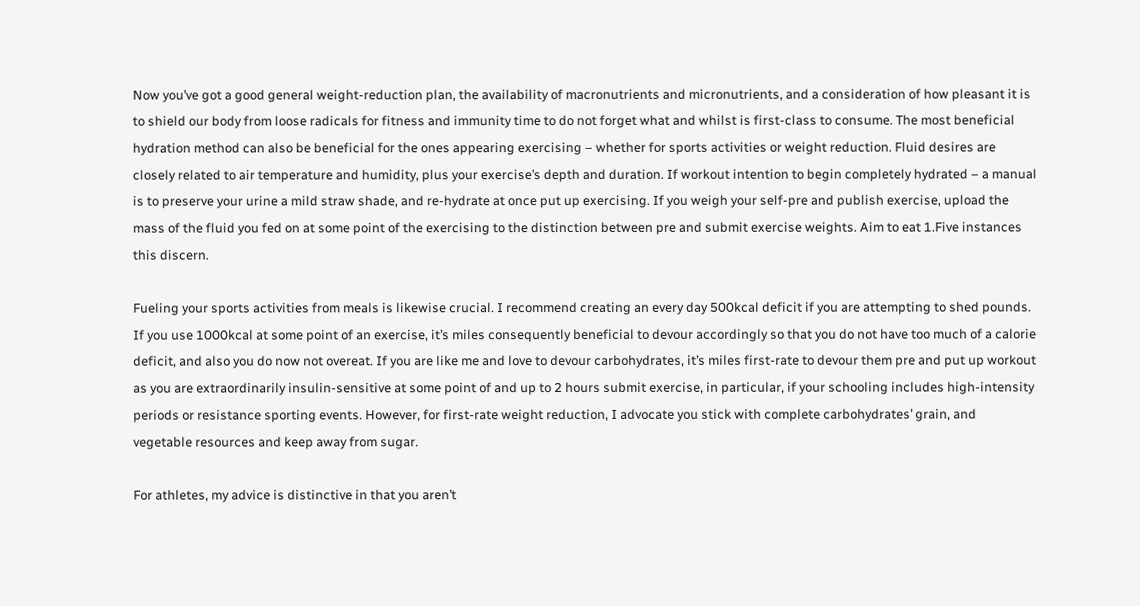Now you’ve got a good general weight-reduction plan, the availability of macronutrients and micronutrients, and a consideration of how pleasant it is to shield our body from loose radicals for fitness and immunity time to do not forget what and whilst is first-class to consume. The most beneficial hydration method can also be beneficial for the ones appearing exercising – whether for sports activities or weight reduction. Fluid desires are closely related to air temperature and humidity, plus your exercise’s depth and duration. If workout intention to begin completely hydrated – a manual is to preserve your urine a mild straw shade, and re-hydrate at once put up exercising. If you weigh your self-pre and publish exercise, upload the mass of the fluid you fed on at some point of the exercising to the distinction between pre and submit exercise weights. Aim to eat 1.Five instances this discern.

Fueling your sports activities from meals is likewise crucial. I recommend creating an every day 500kcal deficit if you are attempting to shed pounds. If you use 1000kcal at some point of an exercise, it’s miles consequently beneficial to devour accordingly so that you do not have too much of a calorie deficit, and also you do now not overeat. If you are like me and love to devour carbohydrates, it’s miles first-rate to devour them pre and put up workout as you are extraordinarily insulin-sensitive at some point of and up to 2 hours submit exercise, in particular, if your schooling includes high-intensity periods or resistance sporting events. However, for first-rate weight reduction, I advocate you stick with complete carbohydrates’ grain, and vegetable resources and keep away from sugar.

For athletes, my advice is distinctive in that you aren’t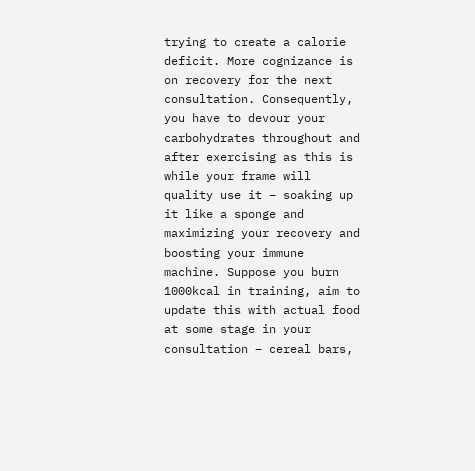trying to create a calorie deficit. More cognizance is on recovery for the next consultation. Consequently, you have to devour your carbohydrates throughout and after exercising as this is while your frame will quality use it – soaking up it like a sponge and maximizing your recovery and boosting your immune machine. Suppose you burn 1000kcal in training, aim to update this with actual food at some stage in your consultation – cereal bars,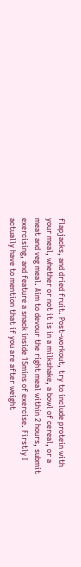flapjacks, and dried fruit. Post-workout, try to include protein with your meal, whether or not it is in a milkshake, a bowl of cereal, or a meat and veg meal. Aim to devour the right meal within 2 hours, submit exercising, and feature a snack inside 15mins of exercise. Firstly I actually have to mention that if you are after weight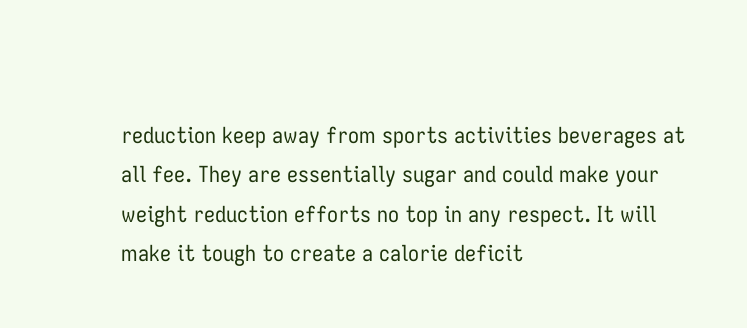reduction keep away from sports activities beverages at all fee. They are essentially sugar and could make your weight reduction efforts no top in any respect. It will make it tough to create a calorie deficit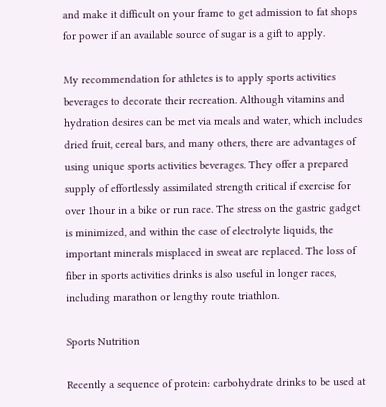and make it difficult on your frame to get admission to fat shops for power if an available source of sugar is a gift to apply.

My recommendation for athletes is to apply sports activities beverages to decorate their recreation. Although vitamins and hydration desires can be met via meals and water, which includes dried fruit, cereal bars, and many others, there are advantages of using unique sports activities beverages. They offer a prepared supply of effortlessly assimilated strength critical if exercise for over 1hour in a bike or run race. The stress on the gastric gadget is minimized, and within the case of electrolyte liquids, the important minerals misplaced in sweat are replaced. The loss of fiber in sports activities drinks is also useful in longer races, including marathon or lengthy route triathlon.

Sports Nutrition

Recently a sequence of protein: carbohydrate drinks to be used at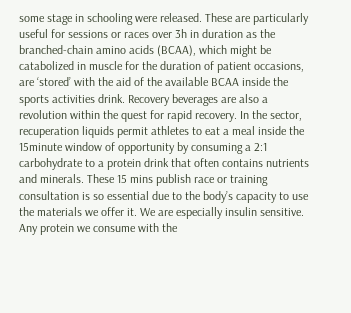some stage in schooling were released. These are particularly useful for sessions or races over 3h in duration as the branched-chain amino acids (BCAA), which might be catabolized in muscle for the duration of patient occasions, are ‘stored’ with the aid of the available BCAA inside the sports activities drink. Recovery beverages are also a revolution within the quest for rapid recovery. In the sector, recuperation liquids permit athletes to eat a meal inside the 15minute window of opportunity by consuming a 2:1 carbohydrate to a protein drink that often contains nutrients and minerals. These 15 mins publish race or training consultation is so essential due to the body’s capacity to use the materials we offer it. We are especially insulin sensitive. Any protein we consume with the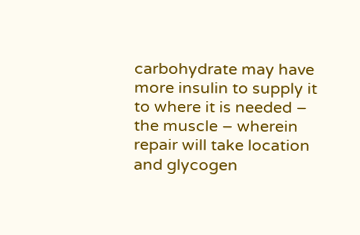carbohydrate may have more insulin to supply it to where it is needed – the muscle – wherein repair will take location and glycogen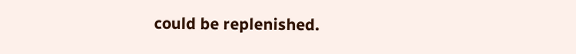could be replenished.